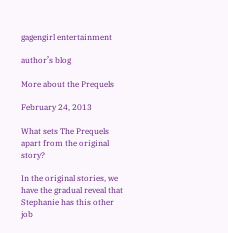gagengirl entertainment

author’s blog

More about the Prequels

February 24, 2013

What sets The Prequels apart from the original story?

In the original stories, we have the gradual reveal that Stephanie has this other job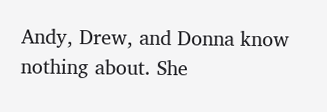Andy, Drew, and Donna know nothing about. She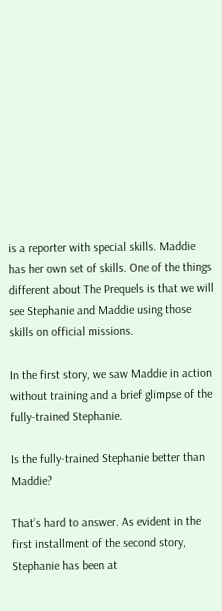is a reporter with special skills. Maddie has her own set of skills. One of the things different about The Prequels is that we will see Stephanie and Maddie using those skills on official missions.

In the first story, we saw Maddie in action without training and a brief glimpse of the fully-trained Stephanie.

Is the fully-trained Stephanie better than Maddie?

That’s hard to answer. As evident in the first installment of the second story, Stephanie has been at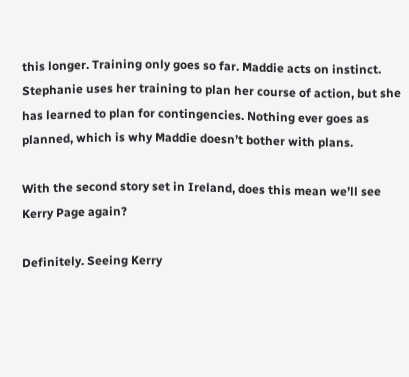this longer. Training only goes so far. Maddie acts on instinct. Stephanie uses her training to plan her course of action, but she has learned to plan for contingencies. Nothing ever goes as planned, which is why Maddie doesn’t bother with plans.

With the second story set in Ireland, does this mean we’ll see Kerry Page again?

Definitely. Seeing Kerry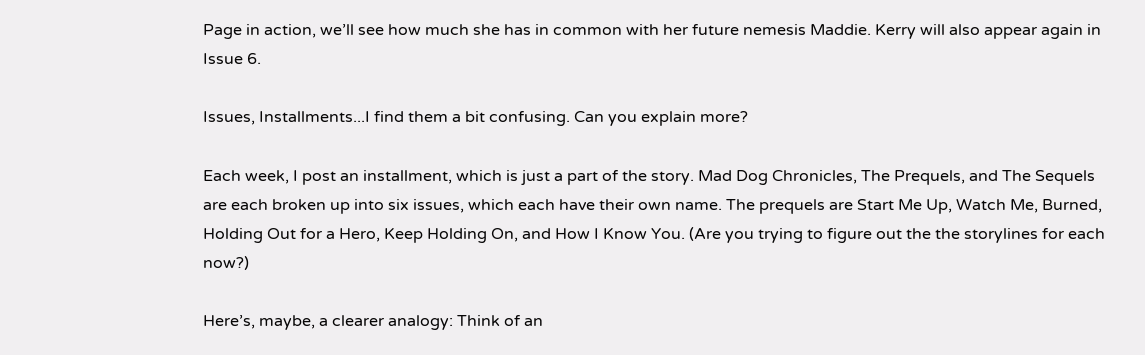Page in action, we’ll see how much she has in common with her future nemesis Maddie. Kerry will also appear again in Issue 6.

Issues, Installments...I find them a bit confusing. Can you explain more?

Each week, I post an installment, which is just a part of the story. Mad Dog Chronicles, The Prequels, and The Sequels are each broken up into six issues, which each have their own name. The prequels are Start Me Up, Watch Me, Burned, Holding Out for a Hero, Keep Holding On, and How I Know You. (Are you trying to figure out the the storylines for each now?)

Here’s, maybe, a clearer analogy: Think of an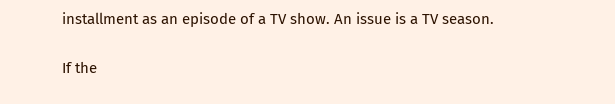installment as an episode of a TV show. An issue is a TV season.

If the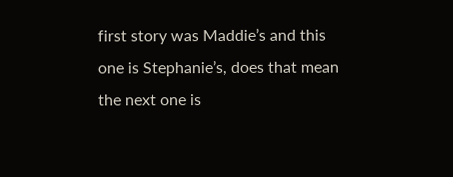first story was Maddie’s and this one is Stephanie’s, does that mean the next one is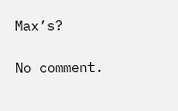Max’s?

No comment.